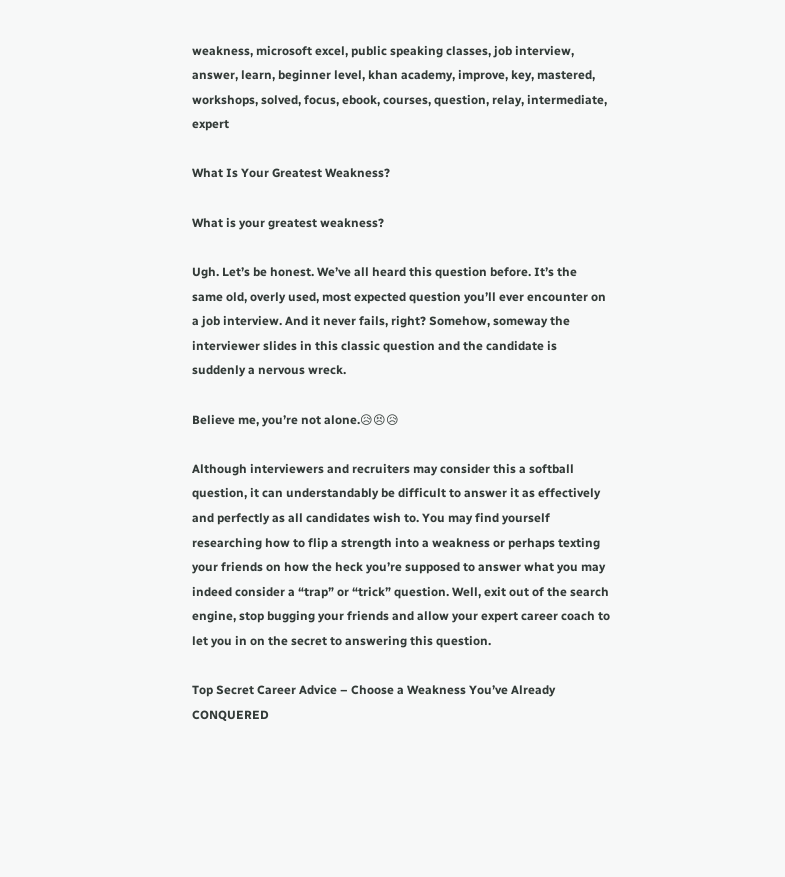weakness, microsoft excel, public speaking classes, job interview, answer, learn, beginner level, khan academy, improve, key, mastered, workshops, solved, focus, ebook, courses, question, relay, intermediate, expert

What Is Your Greatest Weakness?

What is your greatest weakness?

Ugh. Let’s be honest. We’ve all heard this question before. It’s the same old, overly used, most expected question you’ll ever encounter on a job interview. And it never fails, right? Somehow, someway the interviewer slides in this classic question and the candidate is suddenly a nervous wreck.

Believe me, you’re not alone.😥😣😥

Although interviewers and recruiters may consider this a softball question, it can understandably be difficult to answer it as effectively and perfectly as all candidates wish to. You may find yourself researching how to flip a strength into a weakness or perhaps texting your friends on how the heck you’re supposed to answer what you may indeed consider a “trap” or “trick” question. Well, exit out of the search engine, stop bugging your friends and allow your expert career coach to let you in on the secret to answering this question.

Top Secret Career Advice – Choose a Weakness You’ve Already CONQUERED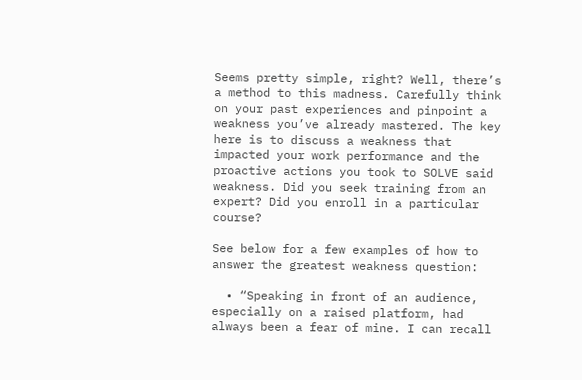Seems pretty simple, right? Well, there’s a method to this madness. Carefully think on your past experiences and pinpoint a weakness you’ve already mastered. The key here is to discuss a weakness that impacted your work performance and the proactive actions you took to SOLVE said weakness. Did you seek training from an expert? Did you enroll in a particular course?

See below for a few examples of how to answer the greatest weakness question:

  • “Speaking in front of an audience, especially on a raised platform, had always been a fear of mine. I can recall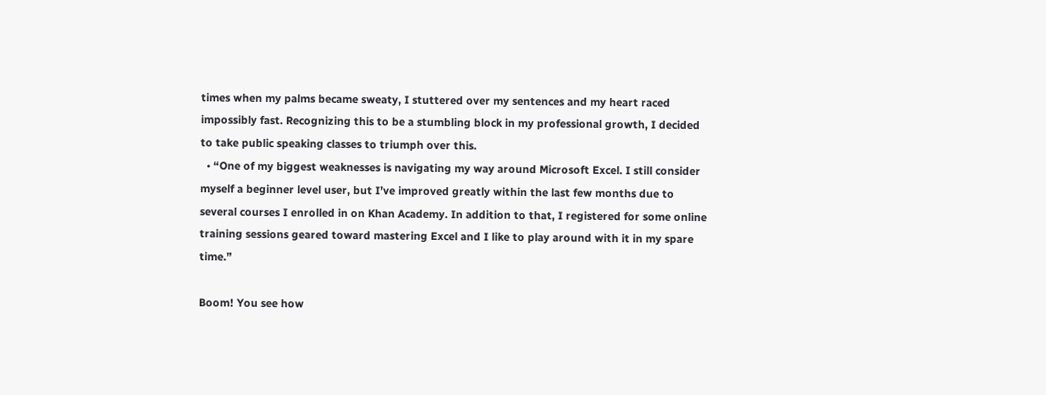times when my palms became sweaty, I stuttered over my sentences and my heart raced impossibly fast. Recognizing this to be a stumbling block in my professional growth, I decided to take public speaking classes to triumph over this.
  • “One of my biggest weaknesses is navigating my way around Microsoft Excel. I still consider myself a beginner level user, but I’ve improved greatly within the last few months due to several courses I enrolled in on Khan Academy. In addition to that, I registered for some online training sessions geared toward mastering Excel and I like to play around with it in my spare time.”

Boom! You see how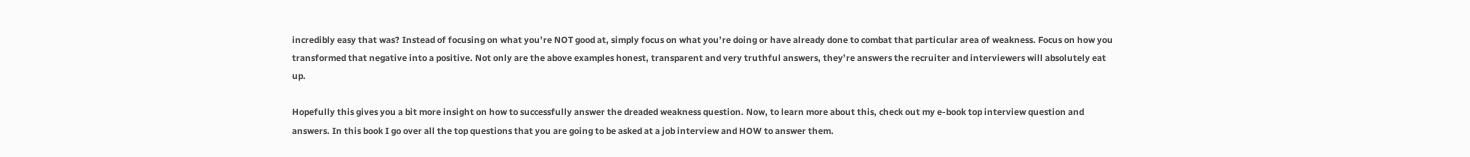incredibly easy that was? Instead of focusing on what you’re NOT good at, simply focus on what you’re doing or have already done to combat that particular area of weakness. Focus on how you transformed that negative into a positive. Not only are the above examples honest, transparent and very truthful answers, they’re answers the recruiter and interviewers will absolutely eat up.

Hopefully this gives you a bit more insight on how to successfully answer the dreaded weakness question. Now, to learn more about this, check out my e-book top interview question and answers. In this book I go over all the top questions that you are going to be asked at a job interview and HOW to answer them.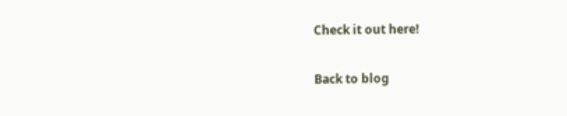Check it out here!

Back to blog